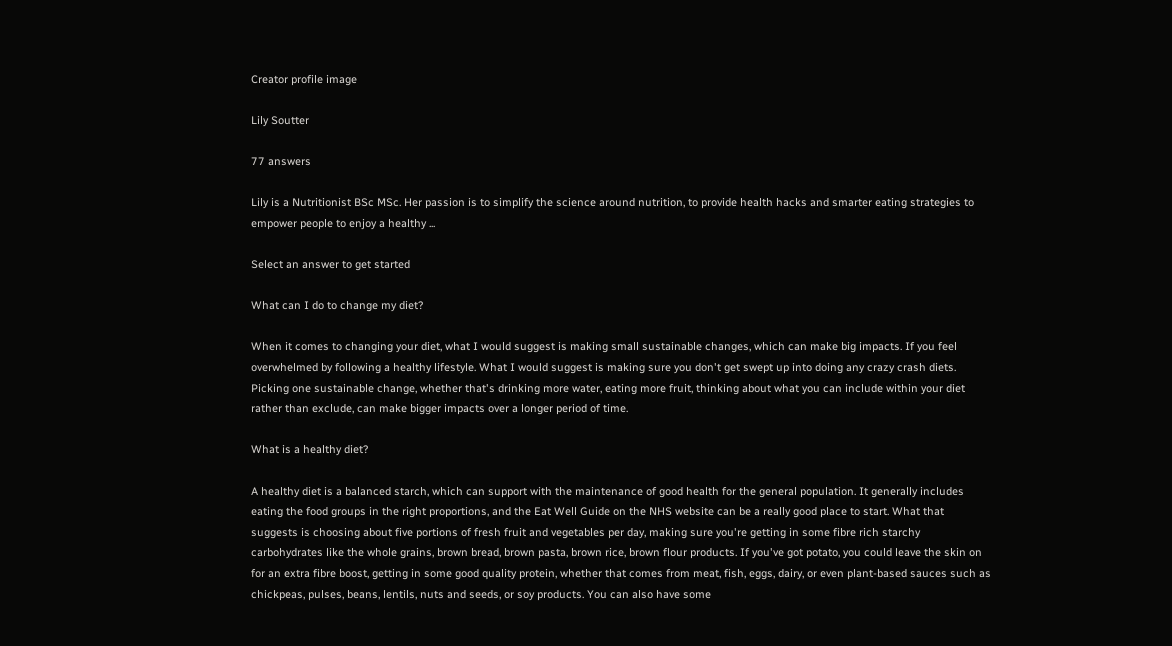Creator profile image

Lily Soutter

77 answers

Lily is a Nutritionist BSc MSc. Her passion is to simplify the science around nutrition, to provide health hacks and smarter eating strategies to empower people to enjoy a healthy ...

Select an answer to get started

What can I do to change my diet?

When it comes to changing your diet, what I would suggest is making small sustainable changes, which can make big impacts. If you feel overwhelmed by following a healthy lifestyle. What I would suggest is making sure you don't get swept up into doing any crazy crash diets. Picking one sustainable change, whether that's drinking more water, eating more fruit, thinking about what you can include within your diet rather than exclude, can make bigger impacts over a longer period of time.

What is a healthy diet?

A healthy diet is a balanced starch, which can support with the maintenance of good health for the general population. It generally includes eating the food groups in the right proportions, and the Eat Well Guide on the NHS website can be a really good place to start. What that suggests is choosing about five portions of fresh fruit and vegetables per day, making sure you're getting in some fibre rich starchy carbohydrates like the whole grains, brown bread, brown pasta, brown rice, brown flour products. If you've got potato, you could leave the skin on for an extra fibre boost, getting in some good quality protein, whether that comes from meat, fish, eggs, dairy, or even plant-based sauces such as chickpeas, pulses, beans, lentils, nuts and seeds, or soy products. You can also have some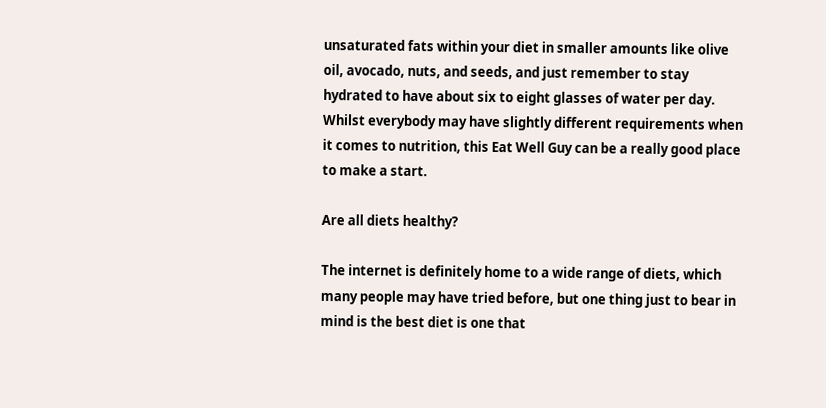unsaturated fats within your diet in smaller amounts like olive oil, avocado, nuts, and seeds, and just remember to stay hydrated to have about six to eight glasses of water per day. Whilst everybody may have slightly different requirements when it comes to nutrition, this Eat Well Guy can be a really good place to make a start.

Are all diets healthy?

The internet is definitely home to a wide range of diets, which many people may have tried before, but one thing just to bear in mind is the best diet is one that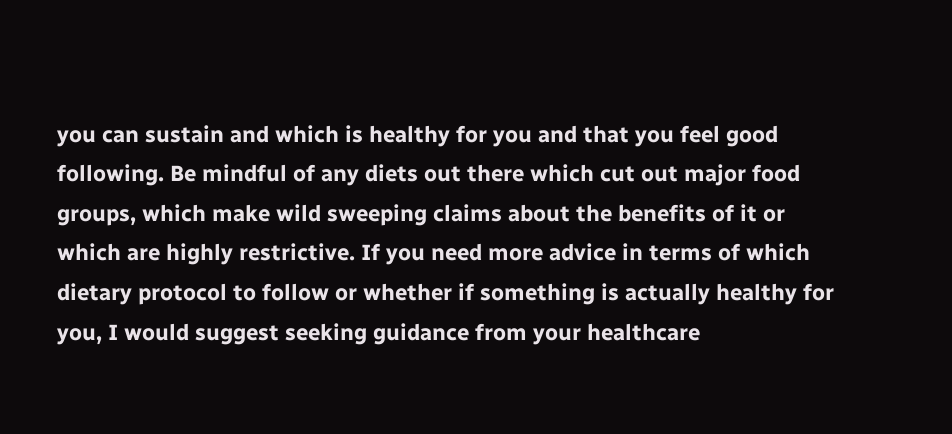you can sustain and which is healthy for you and that you feel good following. Be mindful of any diets out there which cut out major food groups, which make wild sweeping claims about the benefits of it or which are highly restrictive. If you need more advice in terms of which dietary protocol to follow or whether if something is actually healthy for you, I would suggest seeking guidance from your healthcare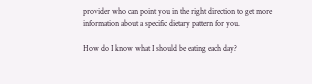provider who can point you in the right direction to get more information about a specific dietary pattern for you.

How do I know what I should be eating each day?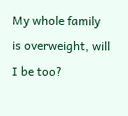My whole family is overweight, will I be too?